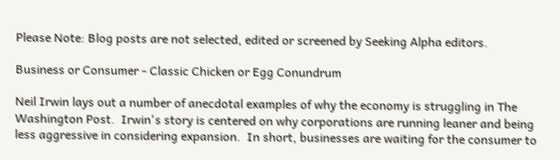Please Note: Blog posts are not selected, edited or screened by Seeking Alpha editors.

Business or Consumer - Classic Chicken or Egg Conundrum

Neil Irwin lays out a number of anecdotal examples of why the economy is struggling in The Washington Post.  Irwin's story is centered on why corporations are running leaner and being less aggressive in considering expansion.  In short, businesses are waiting for the consumer to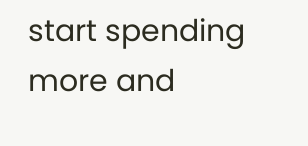start spending more and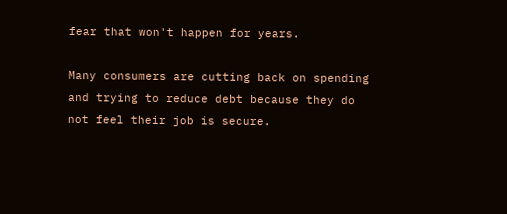fear that won't happen for years.

Many consumers are cutting back on spending and trying to reduce debt because they do not feel their job is secure.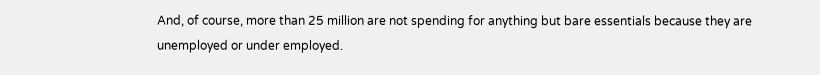And, of course, more than 25 million are not spending for anything but bare essentials because they are unemployed or under employed.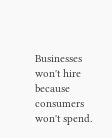Businesses won't hire because consumers won't spend.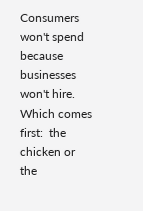Consumers won't spend because businesses won't hire.  Which comes first:  the chicken or the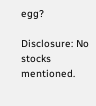egg?

Disclosure: No stocks mentioned.